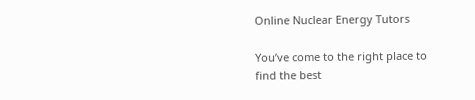Online Nuclear Energy Tutors

You’ve come to the right place to find the best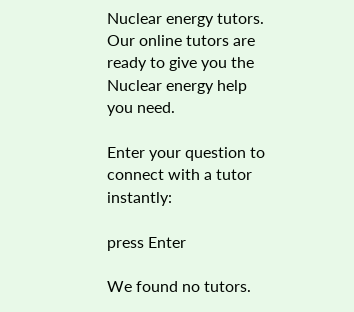Nuclear energy tutors. Our online tutors are ready to give you the Nuclear energy help you need.

Enter your question to connect with a tutor instantly:

press Enter

We found no tutors.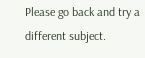Please go back and try a different subject.